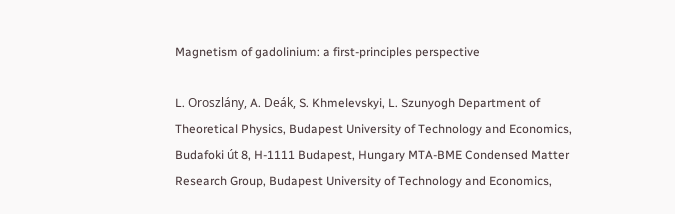Magnetism of gadolinium: a first-principles perspective

L. Oroszlány, A. Deák, S. Khmelevskyi, L. Szunyogh Department of Theoretical Physics, Budapest University of Technology and Economics, Budafoki út 8, H-1111 Budapest, Hungary MTA-BME Condensed Matter Research Group, Budapest University of Technology and Economics,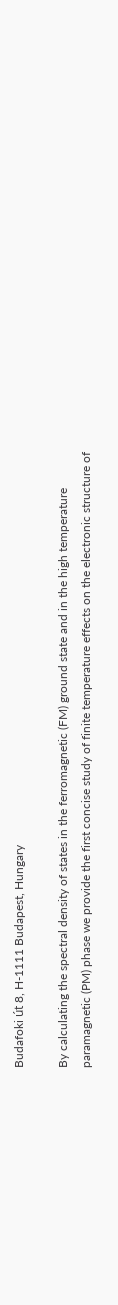Budafoki út 8, H-1111 Budapest, Hungary

By calculating the spectral density of states in the ferromagnetic (FM) ground state and in the high temperature paramagnetic (PM) phase we provide the first concise study of finite temperature effects on the electronic structure of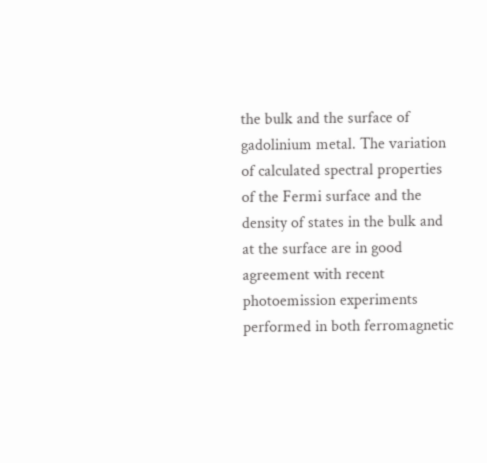the bulk and the surface of gadolinium metal. The variation of calculated spectral properties of the Fermi surface and the density of states in the bulk and at the surface are in good agreement with recent photoemission experiments performed in both ferromagnetic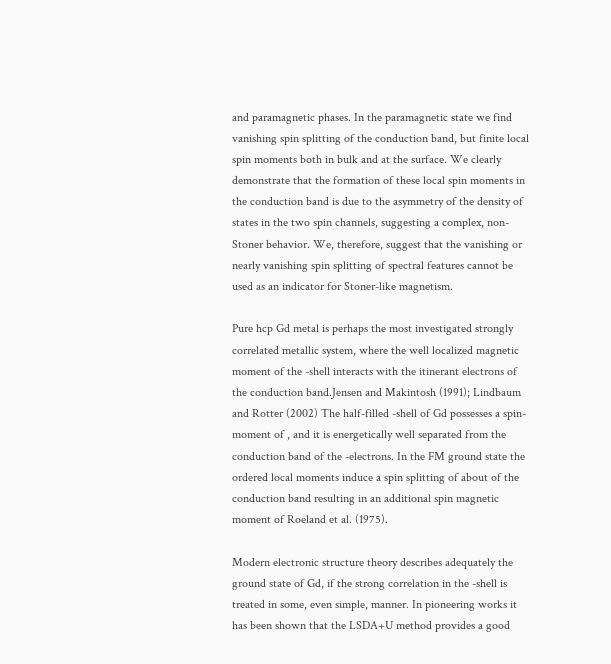and paramagnetic phases. In the paramagnetic state we find vanishing spin splitting of the conduction band, but finite local spin moments both in bulk and at the surface. We clearly demonstrate that the formation of these local spin moments in the conduction band is due to the asymmetry of the density of states in the two spin channels, suggesting a complex, non-Stoner behavior. We, therefore, suggest that the vanishing or nearly vanishing spin splitting of spectral features cannot be used as an indicator for Stoner-like magnetism.

Pure hcp Gd metal is perhaps the most investigated strongly correlated metallic system, where the well localized magnetic moment of the -shell interacts with the itinerant electrons of the conduction band.Jensen and Makintosh (1991); Lindbaum and Rotter (2002) The half-filled -shell of Gd possesses a spin-moment of , and it is energetically well separated from the conduction band of the -electrons. In the FM ground state the ordered local moments induce a spin splitting of about of the conduction band resulting in an additional spin magnetic moment of Roeland et al. (1975).

Modern electronic structure theory describes adequately the ground state of Gd, if the strong correlation in the -shell is treated in some, even simple, manner. In pioneering works it has been shown that the LSDA+U method provides a good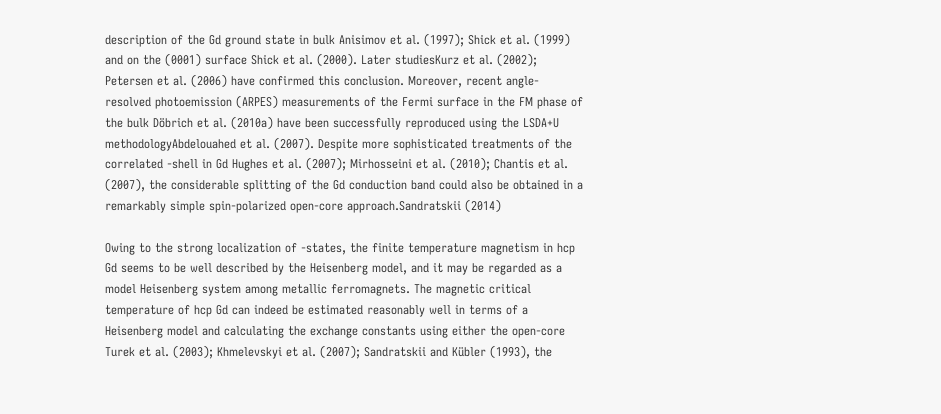description of the Gd ground state in bulk Anisimov et al. (1997); Shick et al. (1999) and on the (0001) surface Shick et al. (2000). Later studiesKurz et al. (2002); Petersen et al. (2006) have confirmed this conclusion. Moreover, recent angle-resolved photoemission (ARPES) measurements of the Fermi surface in the FM phase of the bulk Döbrich et al. (2010a) have been successfully reproduced using the LSDA+U methodologyAbdelouahed et al. (2007). Despite more sophisticated treatments of the correlated -shell in Gd Hughes et al. (2007); Mirhosseini et al. (2010); Chantis et al. (2007), the considerable splitting of the Gd conduction band could also be obtained in a remarkably simple spin-polarized open-core approach.Sandratskii (2014)

Owing to the strong localization of -states, the finite temperature magnetism in hcp Gd seems to be well described by the Heisenberg model, and it may be regarded as a model Heisenberg system among metallic ferromagnets. The magnetic critical temperature of hcp Gd can indeed be estimated reasonably well in terms of a Heisenberg model and calculating the exchange constants using either the open-core Turek et al. (2003); Khmelevskyi et al. (2007); Sandratskii and Kübler (1993), the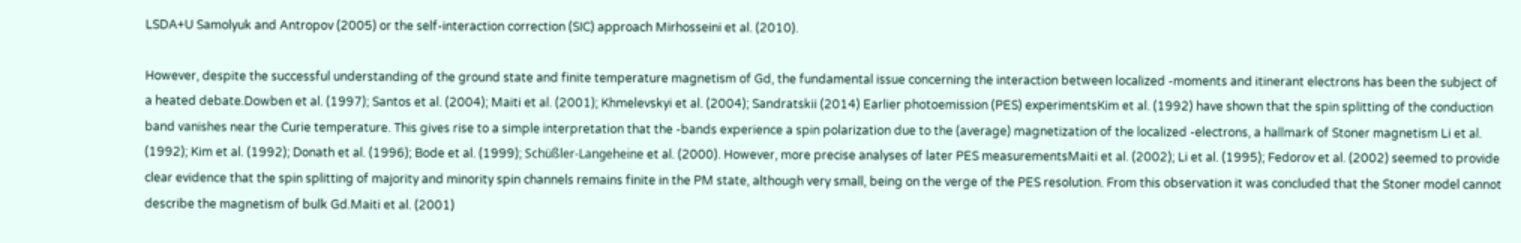LSDA+U Samolyuk and Antropov (2005) or the self-interaction correction (SIC) approach Mirhosseini et al. (2010).

However, despite the successful understanding of the ground state and finite temperature magnetism of Gd, the fundamental issue concerning the interaction between localized -moments and itinerant electrons has been the subject of a heated debate.Dowben et al. (1997); Santos et al. (2004); Maiti et al. (2001); Khmelevskyi et al. (2004); Sandratskii (2014) Earlier photoemission (PES) experimentsKim et al. (1992) have shown that the spin splitting of the conduction band vanishes near the Curie temperature. This gives rise to a simple interpretation that the -bands experience a spin polarization due to the (average) magnetization of the localized -electrons, a hallmark of Stoner magnetism Li et al. (1992); Kim et al. (1992); Donath et al. (1996); Bode et al. (1999); Schüßler-Langeheine et al. (2000). However, more precise analyses of later PES measurementsMaiti et al. (2002); Li et al. (1995); Fedorov et al. (2002) seemed to provide clear evidence that the spin splitting of majority and minority spin channels remains finite in the PM state, although very small, being on the verge of the PES resolution. From this observation it was concluded that the Stoner model cannot describe the magnetism of bulk Gd.Maiti et al. (2001)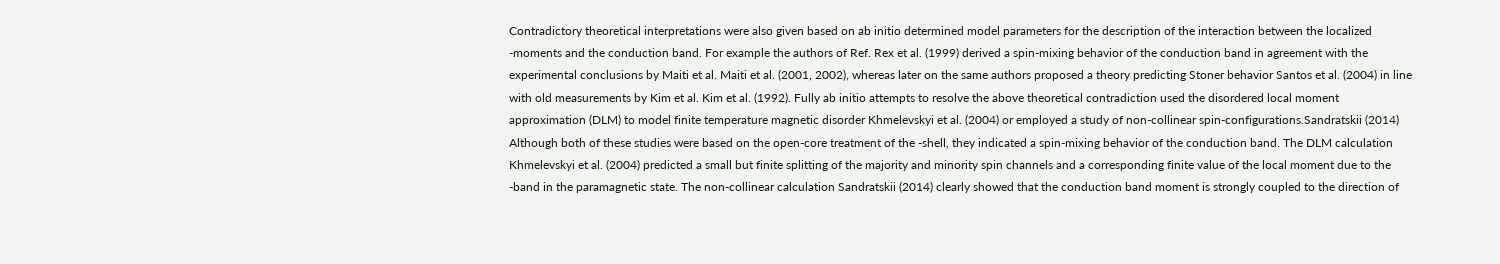Contradictory theoretical interpretations were also given based on ab initio determined model parameters for the description of the interaction between the localized -moments and the conduction band. For example the authors of Ref. Rex et al. (1999) derived a spin-mixing behavior of the conduction band in agreement with the experimental conclusions by Maiti et al. Maiti et al. (2001, 2002), whereas later on the same authors proposed a theory predicting Stoner behavior Santos et al. (2004) in line with old measurements by Kim et al. Kim et al. (1992). Fully ab initio attempts to resolve the above theoretical contradiction used the disordered local moment approximation (DLM) to model finite temperature magnetic disorder Khmelevskyi et al. (2004) or employed a study of non-collinear spin-configurations.Sandratskii (2014) Although both of these studies were based on the open-core treatment of the -shell, they indicated a spin-mixing behavior of the conduction band. The DLM calculation Khmelevskyi et al. (2004) predicted a small but finite splitting of the majority and minority spin channels and a corresponding finite value of the local moment due to the -band in the paramagnetic state. The non-collinear calculation Sandratskii (2014) clearly showed that the conduction band moment is strongly coupled to the direction of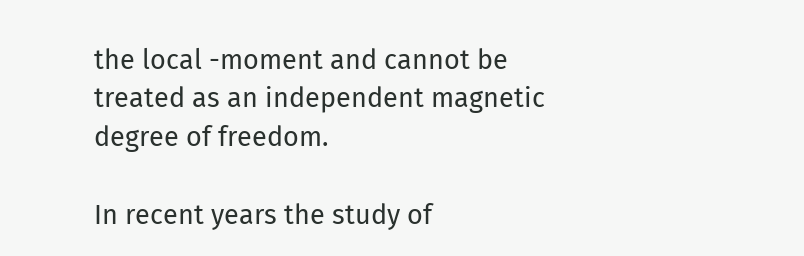the local -moment and cannot be treated as an independent magnetic degree of freedom.

In recent years the study of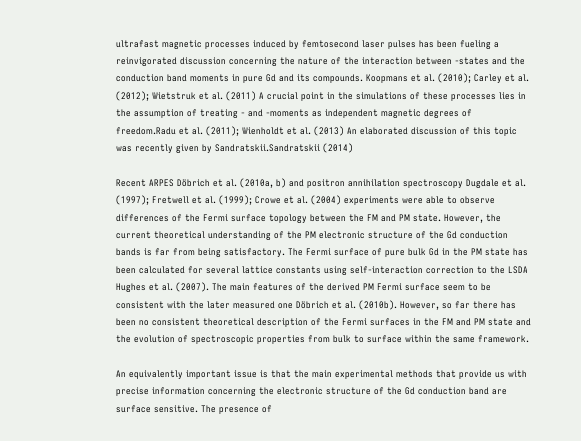ultrafast magnetic processes induced by femtosecond laser pulses has been fueling a reinvigorated discussion concerning the nature of the interaction between -states and the conduction band moments in pure Gd and its compounds. Koopmans et al. (2010); Carley et al. (2012); Wietstruk et al. (2011) A crucial point in the simulations of these processes lies in the assumption of treating - and -moments as independent magnetic degrees of freedom.Radu et al. (2011); Wienholdt et al. (2013) An elaborated discussion of this topic was recently given by Sandratskii.Sandratskii (2014)

Recent ARPES Döbrich et al. (2010a, b) and positron annihilation spectroscopy Dugdale et al. (1997); Fretwell et al. (1999); Crowe et al. (2004) experiments were able to observe differences of the Fermi surface topology between the FM and PM state. However, the current theoretical understanding of the PM electronic structure of the Gd conduction bands is far from being satisfactory. The Fermi surface of pure bulk Gd in the PM state has been calculated for several lattice constants using self-interaction correction to the LSDA Hughes et al. (2007). The main features of the derived PM Fermi surface seem to be consistent with the later measured one Döbrich et al. (2010b). However, so far there has been no consistent theoretical description of the Fermi surfaces in the FM and PM state and the evolution of spectroscopic properties from bulk to surface within the same framework.

An equivalently important issue is that the main experimental methods that provide us with precise information concerning the electronic structure of the Gd conduction band are surface sensitive. The presence of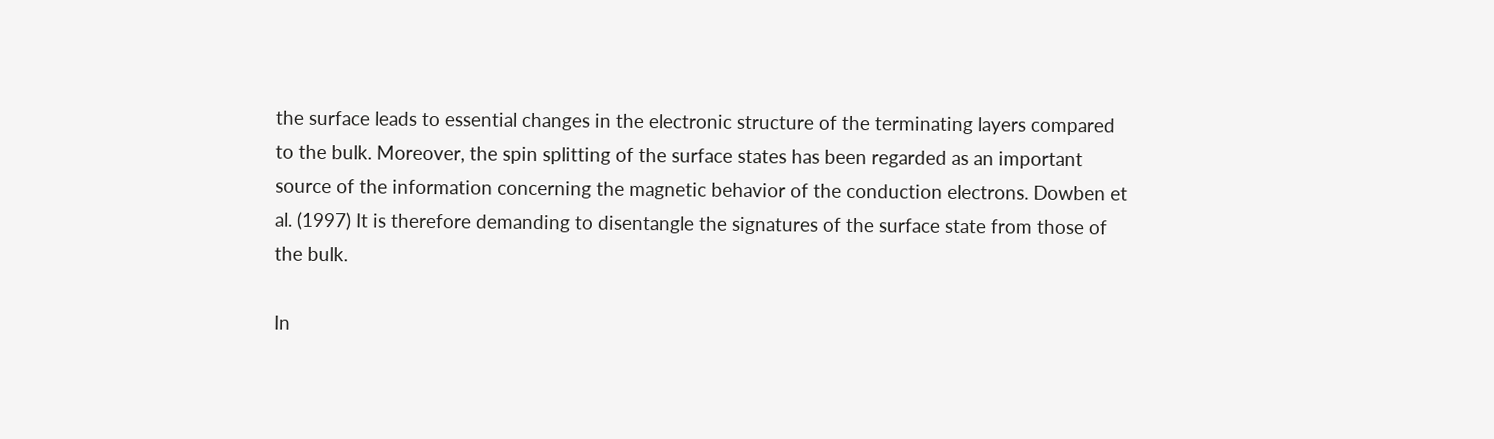the surface leads to essential changes in the electronic structure of the terminating layers compared to the bulk. Moreover, the spin splitting of the surface states has been regarded as an important source of the information concerning the magnetic behavior of the conduction electrons. Dowben et al. (1997) It is therefore demanding to disentangle the signatures of the surface state from those of the bulk.

In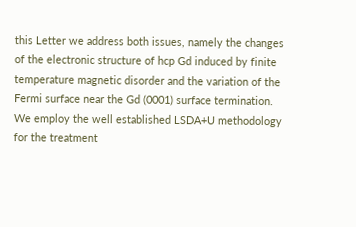this Letter we address both issues, namely the changes of the electronic structure of hcp Gd induced by finite temperature magnetic disorder and the variation of the Fermi surface near the Gd (0001) surface termination. We employ the well established LSDA+U methodology for the treatment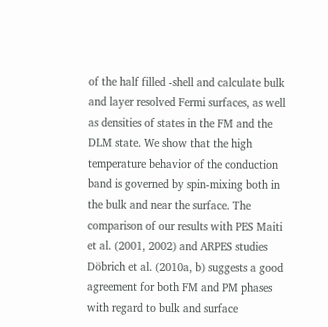of the half filled -shell and calculate bulk and layer resolved Fermi surfaces, as well as densities of states in the FM and the DLM state. We show that the high temperature behavior of the conduction band is governed by spin-mixing both in the bulk and near the surface. The comparison of our results with PES Maiti et al. (2001, 2002) and ARPES studies Döbrich et al. (2010a, b) suggests a good agreement for both FM and PM phases with regard to bulk and surface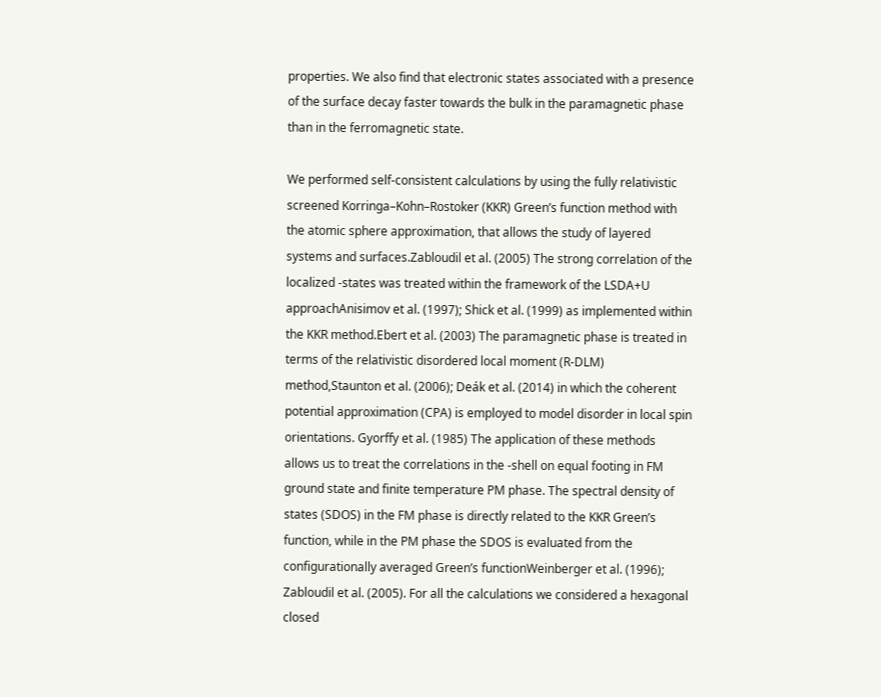properties. We also find that electronic states associated with a presence of the surface decay faster towards the bulk in the paramagnetic phase than in the ferromagnetic state.

We performed self-consistent calculations by using the fully relativistic screened Korringa–Kohn–Rostoker (KKR) Green’s function method with the atomic sphere approximation, that allows the study of layered systems and surfaces.Zabloudil et al. (2005) The strong correlation of the localized -states was treated within the framework of the LSDA+U approachAnisimov et al. (1997); Shick et al. (1999) as implemented within the KKR method.Ebert et al. (2003) The paramagnetic phase is treated in terms of the relativistic disordered local moment (R-DLM) method,Staunton et al. (2006); Deák et al. (2014) in which the coherent potential approximation (CPA) is employed to model disorder in local spin orientations. Gyorffy et al. (1985) The application of these methods allows us to treat the correlations in the -shell on equal footing in FM ground state and finite temperature PM phase. The spectral density of states (SDOS) in the FM phase is directly related to the KKR Green’s function, while in the PM phase the SDOS is evaluated from the configurationally averaged Green’s functionWeinberger et al. (1996); Zabloudil et al. (2005). For all the calculations we considered a hexagonal closed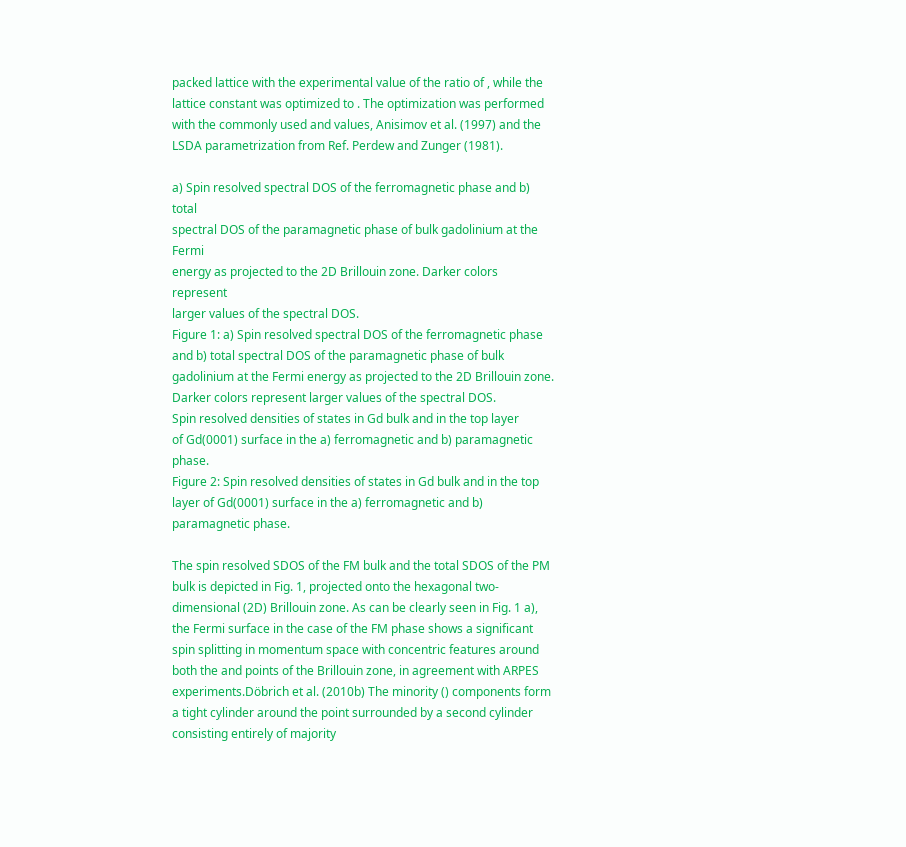packed lattice with the experimental value of the ratio of , while the lattice constant was optimized to . The optimization was performed with the commonly used and values, Anisimov et al. (1997) and the LSDA parametrization from Ref. Perdew and Zunger (1981).

a) Spin resolved spectral DOS of the ferromagnetic phase and b) total
spectral DOS of the paramagnetic phase of bulk gadolinium at the Fermi
energy as projected to the 2D Brillouin zone. Darker colors represent
larger values of the spectral DOS.
Figure 1: a) Spin resolved spectral DOS of the ferromagnetic phase and b) total spectral DOS of the paramagnetic phase of bulk gadolinium at the Fermi energy as projected to the 2D Brillouin zone. Darker colors represent larger values of the spectral DOS.
Spin resolved densities of states in Gd bulk and in the top layer
of Gd(0001) surface in the a) ferromagnetic and b) paramagnetic phase.
Figure 2: Spin resolved densities of states in Gd bulk and in the top layer of Gd(0001) surface in the a) ferromagnetic and b) paramagnetic phase.

The spin resolved SDOS of the FM bulk and the total SDOS of the PM bulk is depicted in Fig. 1, projected onto the hexagonal two-dimensional (2D) Brillouin zone. As can be clearly seen in Fig. 1 a), the Fermi surface in the case of the FM phase shows a significant spin splitting in momentum space with concentric features around both the and points of the Brillouin zone, in agreement with ARPES experiments.Döbrich et al. (2010b) The minority () components form a tight cylinder around the point surrounded by a second cylinder consisting entirely of majority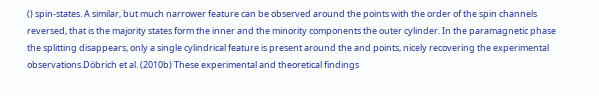() spin-states. A similar, but much narrower feature can be observed around the points with the order of the spin channels reversed, that is the majority states form the inner and the minority components the outer cylinder. In the paramagnetic phase the splitting disappears, only a single cylindrical feature is present around the and points, nicely recovering the experimental observations.Döbrich et al. (2010b) These experimental and theoretical findings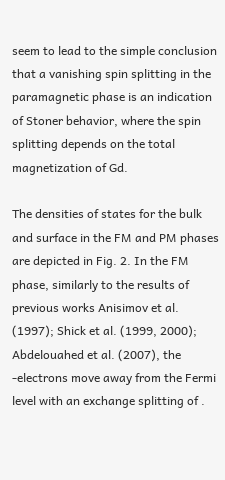seem to lead to the simple conclusion that a vanishing spin splitting in the paramagnetic phase is an indication of Stoner behavior, where the spin splitting depends on the total magnetization of Gd.

The densities of states for the bulk and surface in the FM and PM phases are depicted in Fig. 2. In the FM phase, similarly to the results of previous works Anisimov et al. (1997); Shick et al. (1999, 2000); Abdelouahed et al. (2007), the -electrons move away from the Fermi level with an exchange splitting of .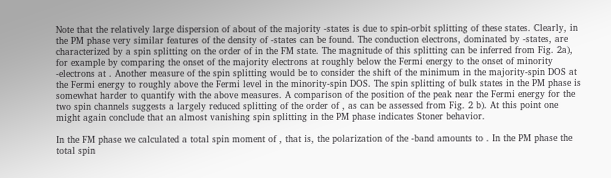Note that the relatively large dispersion of about of the majority -states is due to spin-orbit splitting of these states. Clearly, in the PM phase very similar features of the density of -states can be found. The conduction electrons, dominated by -states, are characterized by a spin splitting on the order of in the FM state. The magnitude of this splitting can be inferred from Fig. 2a), for example by comparing the onset of the majority electrons at roughly below the Fermi energy to the onset of minority -electrons at . Another measure of the spin splitting would be to consider the shift of the minimum in the majority-spin DOS at the Fermi energy to roughly above the Fermi level in the minority-spin DOS. The spin splitting of bulk states in the PM phase is somewhat harder to quantify with the above measures. A comparison of the position of the peak near the Fermi energy for the two spin channels suggests a largely reduced splitting of the order of , as can be assessed from Fig. 2 b). At this point one might again conclude that an almost vanishing spin splitting in the PM phase indicates Stoner behavior.

In the FM phase we calculated a total spin moment of , that is, the polarization of the -band amounts to . In the PM phase the total spin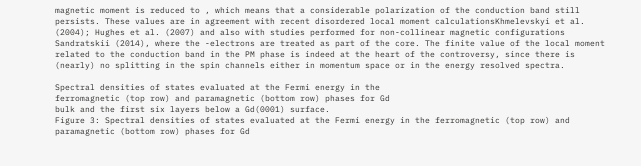magnetic moment is reduced to , which means that a considerable polarization of the conduction band still persists. These values are in agreement with recent disordered local moment calculationsKhmelevskyi et al. (2004); Hughes et al. (2007) and also with studies performed for non-collinear magnetic configurations Sandratskii (2014), where the -electrons are treated as part of the core. The finite value of the local moment related to the conduction band in the PM phase is indeed at the heart of the controversy, since there is (nearly) no splitting in the spin channels either in momentum space or in the energy resolved spectra.

Spectral densities of states evaluated at the Fermi energy in the
ferromagnetic (top row) and paramagnetic (bottom row) phases for Gd
bulk and the first six layers below a Gd(0001) surface.
Figure 3: Spectral densities of states evaluated at the Fermi energy in the ferromagnetic (top row) and paramagnetic (bottom row) phases for Gd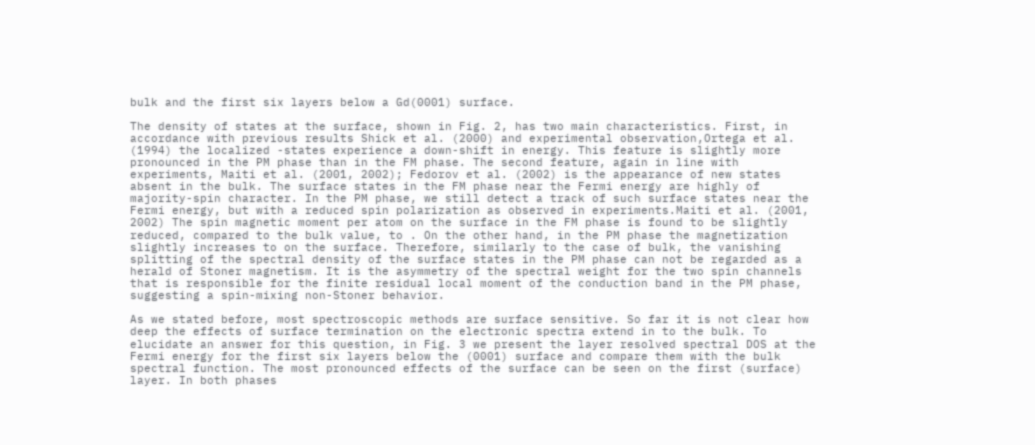bulk and the first six layers below a Gd(0001) surface.

The density of states at the surface, shown in Fig. 2, has two main characteristics. First, in accordance with previous results Shick et al. (2000) and experimental observation,Ortega et al. (1994) the localized -states experience a down-shift in energy. This feature is slightly more pronounced in the PM phase than in the FM phase. The second feature, again in line with experiments, Maiti et al. (2001, 2002); Fedorov et al. (2002) is the appearance of new states absent in the bulk. The surface states in the FM phase near the Fermi energy are highly of majority-spin character. In the PM phase, we still detect a track of such surface states near the Fermi energy, but with a reduced spin polarization as observed in experiments.Maiti et al. (2001, 2002) The spin magnetic moment per atom on the surface in the FM phase is found to be slightly reduced, compared to the bulk value, to . On the other hand, in the PM phase the magnetization slightly increases to on the surface. Therefore, similarly to the case of bulk, the vanishing splitting of the spectral density of the surface states in the PM phase can not be regarded as a herald of Stoner magnetism. It is the asymmetry of the spectral weight for the two spin channels that is responsible for the finite residual local moment of the conduction band in the PM phase, suggesting a spin-mixing non-Stoner behavior.

As we stated before, most spectroscopic methods are surface sensitive. So far it is not clear how deep the effects of surface termination on the electronic spectra extend in to the bulk. To elucidate an answer for this question, in Fig. 3 we present the layer resolved spectral DOS at the Fermi energy for the first six layers below the (0001) surface and compare them with the bulk spectral function. The most pronounced effects of the surface can be seen on the first (surface) layer. In both phases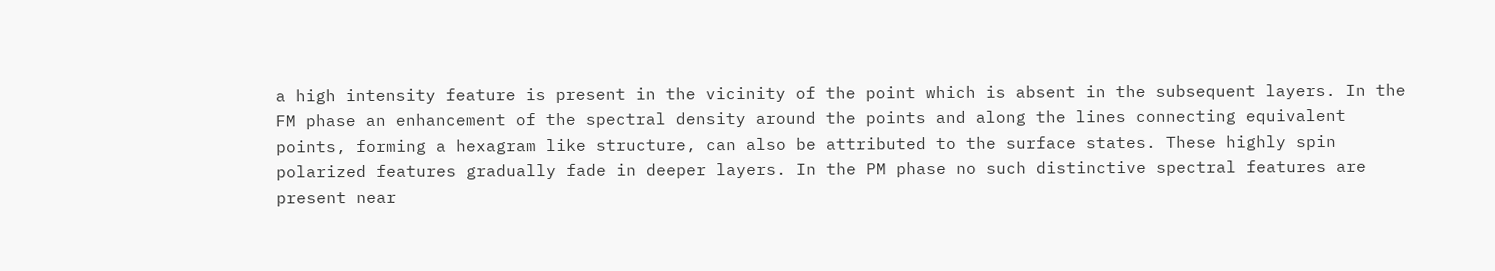a high intensity feature is present in the vicinity of the point which is absent in the subsequent layers. In the FM phase an enhancement of the spectral density around the points and along the lines connecting equivalent points, forming a hexagram like structure, can also be attributed to the surface states. These highly spin polarized features gradually fade in deeper layers. In the PM phase no such distinctive spectral features are present near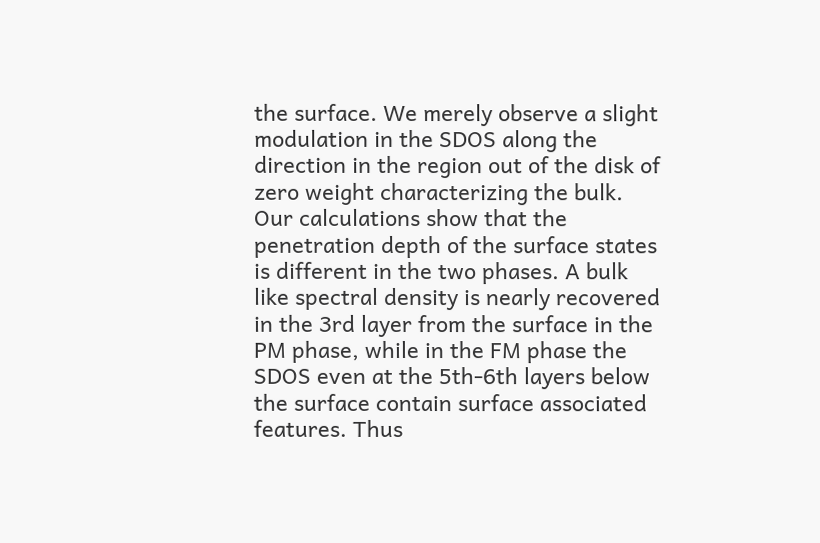the surface. We merely observe a slight modulation in the SDOS along the direction in the region out of the disk of zero weight characterizing the bulk. Our calculations show that the penetration depth of the surface states is different in the two phases. A bulk like spectral density is nearly recovered in the 3rd layer from the surface in the PM phase, while in the FM phase the SDOS even at the 5th-6th layers below the surface contain surface associated features. Thus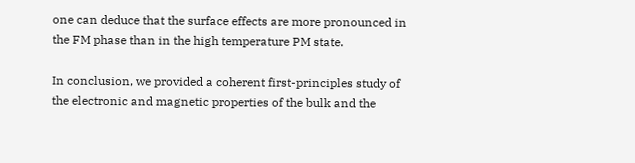one can deduce that the surface effects are more pronounced in the FM phase than in the high temperature PM state.

In conclusion, we provided a coherent first-principles study of the electronic and magnetic properties of the bulk and the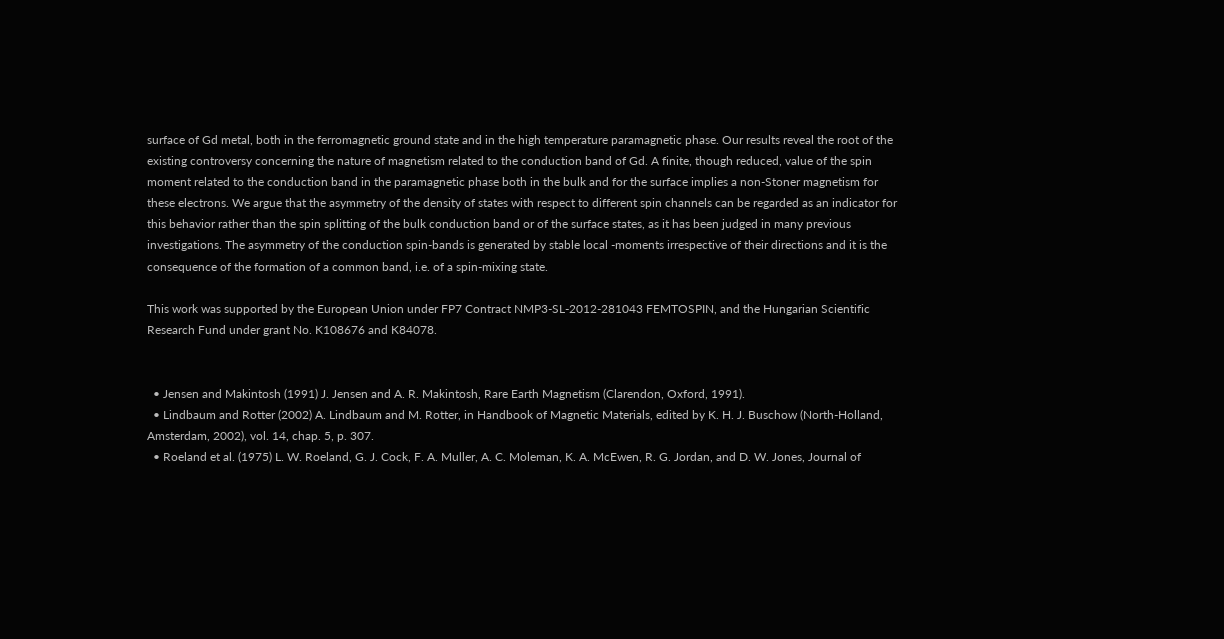surface of Gd metal, both in the ferromagnetic ground state and in the high temperature paramagnetic phase. Our results reveal the root of the existing controversy concerning the nature of magnetism related to the conduction band of Gd. A finite, though reduced, value of the spin moment related to the conduction band in the paramagnetic phase both in the bulk and for the surface implies a non-Stoner magnetism for these electrons. We argue that the asymmetry of the density of states with respect to different spin channels can be regarded as an indicator for this behavior rather than the spin splitting of the bulk conduction band or of the surface states, as it has been judged in many previous investigations. The asymmetry of the conduction spin-bands is generated by stable local -moments irrespective of their directions and it is the consequence of the formation of a common band, i.e. of a spin-mixing state.

This work was supported by the European Union under FP7 Contract NMP3-SL-2012-281043 FEMTOSPIN, and the Hungarian Scientific Research Fund under grant No. K108676 and K84078.


  • Jensen and Makintosh (1991) J. Jensen and A. R. Makintosh, Rare Earth Magnetism (Clarendon, Oxford, 1991).
  • Lindbaum and Rotter (2002) A. Lindbaum and M. Rotter, in Handbook of Magnetic Materials, edited by K. H. J. Buschow (North-Holland, Amsterdam, 2002), vol. 14, chap. 5, p. 307.
  • Roeland et al. (1975) L. W. Roeland, G. J. Cock, F. A. Muller, A. C. Moleman, K. A. McEwen, R. G. Jordan, and D. W. Jones, Journal of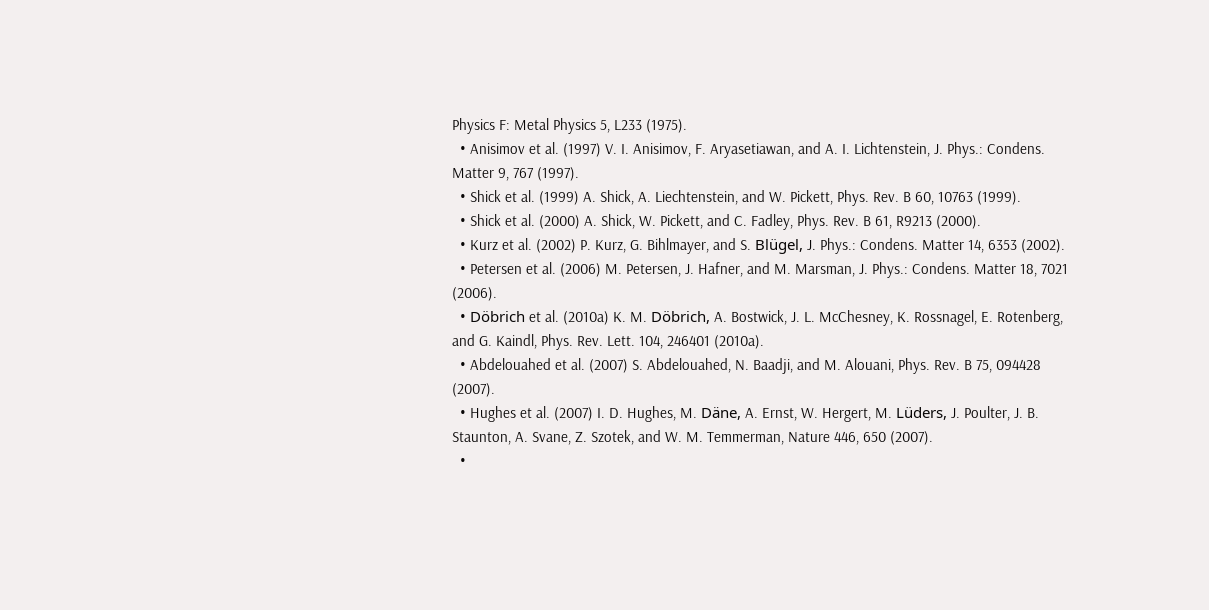Physics F: Metal Physics 5, L233 (1975).
  • Anisimov et al. (1997) V. I. Anisimov, F. Aryasetiawan, and A. I. Lichtenstein, J. Phys.: Condens. Matter 9, 767 (1997).
  • Shick et al. (1999) A. Shick, A. Liechtenstein, and W. Pickett, Phys. Rev. B 60, 10763 (1999).
  • Shick et al. (2000) A. Shick, W. Pickett, and C. Fadley, Phys. Rev. B 61, R9213 (2000).
  • Kurz et al. (2002) P. Kurz, G. Bihlmayer, and S. Blügel, J. Phys.: Condens. Matter 14, 6353 (2002).
  • Petersen et al. (2006) M. Petersen, J. Hafner, and M. Marsman, J. Phys.: Condens. Matter 18, 7021 (2006).
  • Döbrich et al. (2010a) K. M. Döbrich, A. Bostwick, J. L. McChesney, K. Rossnagel, E. Rotenberg, and G. Kaindl, Phys. Rev. Lett. 104, 246401 (2010a).
  • Abdelouahed et al. (2007) S. Abdelouahed, N. Baadji, and M. Alouani, Phys. Rev. B 75, 094428 (2007).
  • Hughes et al. (2007) I. D. Hughes, M. Däne, A. Ernst, W. Hergert, M. Lüders, J. Poulter, J. B. Staunton, A. Svane, Z. Szotek, and W. M. Temmerman, Nature 446, 650 (2007).
  •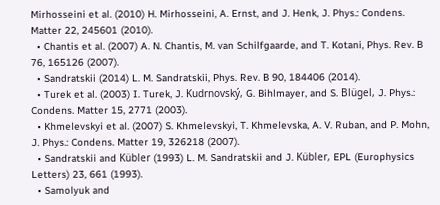Mirhosseini et al. (2010) H. Mirhosseini, A. Ernst, and J. Henk, J. Phys.: Condens. Matter 22, 245601 (2010).
  • Chantis et al. (2007) A. N. Chantis, M. van Schilfgaarde, and T. Kotani, Phys. Rev. B 76, 165126 (2007).
  • Sandratskii (2014) L. M. Sandratskii, Phys. Rev. B 90, 184406 (2014).
  • Turek et al. (2003) I. Turek, J. Kudrnovský, G. Bihlmayer, and S. Blügel, J. Phys.: Condens. Matter 15, 2771 (2003).
  • Khmelevskyi et al. (2007) S. Khmelevskyi, T. Khmelevska, A. V. Ruban, and P. Mohn, J. Phys.: Condens. Matter 19, 326218 (2007).
  • Sandratskii and Kübler (1993) L. M. Sandratskii and J. Kübler, EPL (Europhysics Letters) 23, 661 (1993).
  • Samolyuk and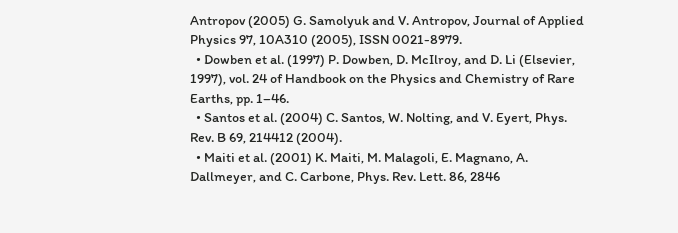Antropov (2005) G. Samolyuk and V. Antropov, Journal of Applied Physics 97, 10A310 (2005), ISSN 0021-8979.
  • Dowben et al. (1997) P. Dowben, D. McIlroy, and D. Li (Elsevier, 1997), vol. 24 of Handbook on the Physics and Chemistry of Rare Earths, pp. 1–46.
  • Santos et al. (2004) C. Santos, W. Nolting, and V. Eyert, Phys. Rev. B 69, 214412 (2004).
  • Maiti et al. (2001) K. Maiti, M. Malagoli, E. Magnano, A. Dallmeyer, and C. Carbone, Phys. Rev. Lett. 86, 2846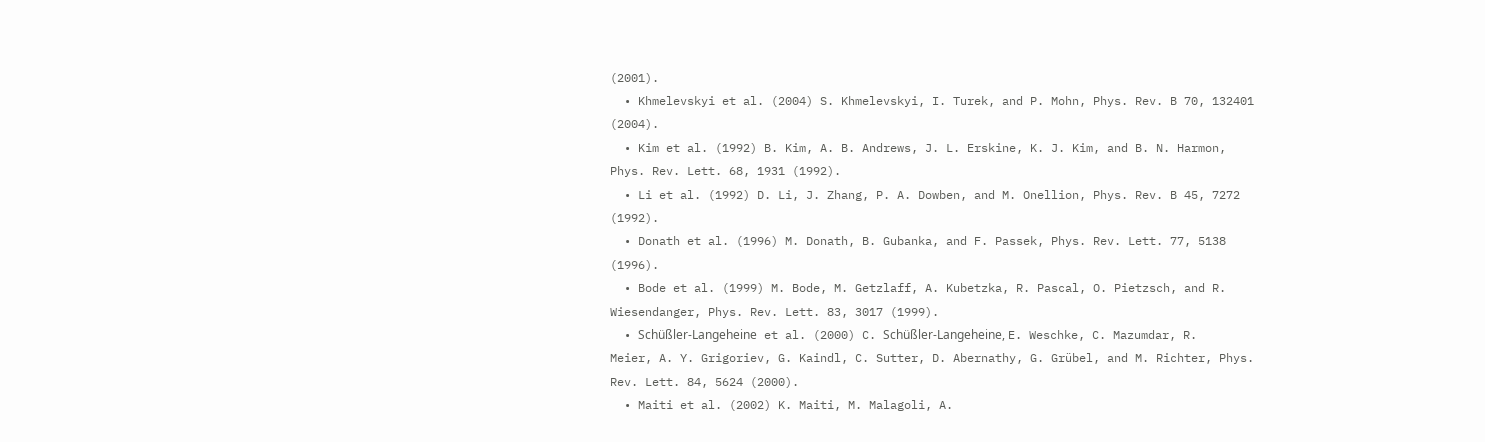(2001).
  • Khmelevskyi et al. (2004) S. Khmelevskyi, I. Turek, and P. Mohn, Phys. Rev. B 70, 132401 (2004).
  • Kim et al. (1992) B. Kim, A. B. Andrews, J. L. Erskine, K. J. Kim, and B. N. Harmon, Phys. Rev. Lett. 68, 1931 (1992).
  • Li et al. (1992) D. Li, J. Zhang, P. A. Dowben, and M. Onellion, Phys. Rev. B 45, 7272 (1992).
  • Donath et al. (1996) M. Donath, B. Gubanka, and F. Passek, Phys. Rev. Lett. 77, 5138 (1996).
  • Bode et al. (1999) M. Bode, M. Getzlaff, A. Kubetzka, R. Pascal, O. Pietzsch, and R. Wiesendanger, Phys. Rev. Lett. 83, 3017 (1999).
  • Schüßler-Langeheine et al. (2000) C. Schüßler-Langeheine, E. Weschke, C. Mazumdar, R. Meier, A. Y. Grigoriev, G. Kaindl, C. Sutter, D. Abernathy, G. Grübel, and M. Richter, Phys. Rev. Lett. 84, 5624 (2000).
  • Maiti et al. (2002) K. Maiti, M. Malagoli, A.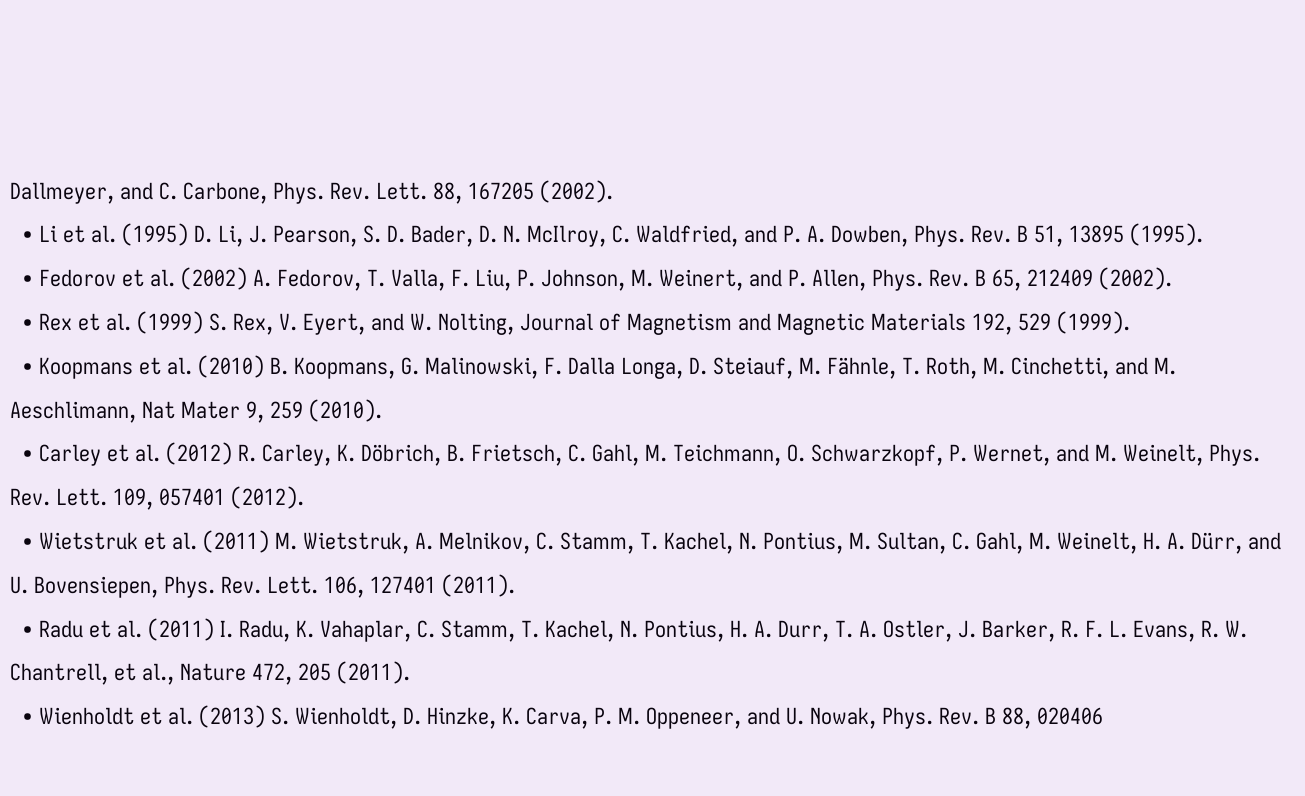Dallmeyer, and C. Carbone, Phys. Rev. Lett. 88, 167205 (2002).
  • Li et al. (1995) D. Li, J. Pearson, S. D. Bader, D. N. McIlroy, C. Waldfried, and P. A. Dowben, Phys. Rev. B 51, 13895 (1995).
  • Fedorov et al. (2002) A. Fedorov, T. Valla, F. Liu, P. Johnson, M. Weinert, and P. Allen, Phys. Rev. B 65, 212409 (2002).
  • Rex et al. (1999) S. Rex, V. Eyert, and W. Nolting, Journal of Magnetism and Magnetic Materials 192, 529 (1999).
  • Koopmans et al. (2010) B. Koopmans, G. Malinowski, F. Dalla Longa, D. Steiauf, M. Fähnle, T. Roth, M. Cinchetti, and M. Aeschlimann, Nat Mater 9, 259 (2010).
  • Carley et al. (2012) R. Carley, K. Döbrich, B. Frietsch, C. Gahl, M. Teichmann, O. Schwarzkopf, P. Wernet, and M. Weinelt, Phys. Rev. Lett. 109, 057401 (2012).
  • Wietstruk et al. (2011) M. Wietstruk, A. Melnikov, C. Stamm, T. Kachel, N. Pontius, M. Sultan, C. Gahl, M. Weinelt, H. A. Dürr, and U. Bovensiepen, Phys. Rev. Lett. 106, 127401 (2011).
  • Radu et al. (2011) I. Radu, K. Vahaplar, C. Stamm, T. Kachel, N. Pontius, H. A. Durr, T. A. Ostler, J. Barker, R. F. L. Evans, R. W. Chantrell, et al., Nature 472, 205 (2011).
  • Wienholdt et al. (2013) S. Wienholdt, D. Hinzke, K. Carva, P. M. Oppeneer, and U. Nowak, Phys. Rev. B 88, 020406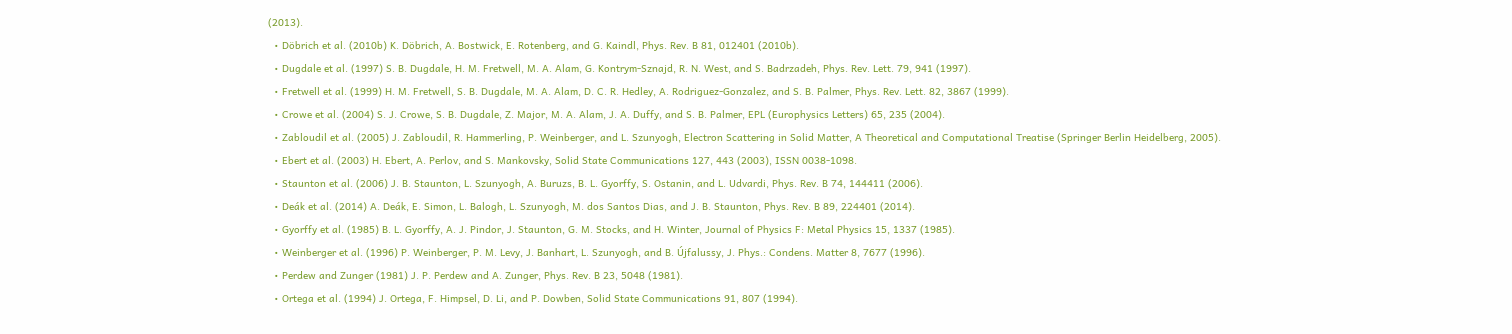(2013).
  • Döbrich et al. (2010b) K. Döbrich, A. Bostwick, E. Rotenberg, and G. Kaindl, Phys. Rev. B 81, 012401 (2010b).
  • Dugdale et al. (1997) S. B. Dugdale, H. M. Fretwell, M. A. Alam, G. Kontrym-Sznajd, R. N. West, and S. Badrzadeh, Phys. Rev. Lett. 79, 941 (1997).
  • Fretwell et al. (1999) H. M. Fretwell, S. B. Dugdale, M. A. Alam, D. C. R. Hedley, A. Rodriguez-Gonzalez, and S. B. Palmer, Phys. Rev. Lett. 82, 3867 (1999).
  • Crowe et al. (2004) S. J. Crowe, S. B. Dugdale, Z. Major, M. A. Alam, J. A. Duffy, and S. B. Palmer, EPL (Europhysics Letters) 65, 235 (2004).
  • Zabloudil et al. (2005) J. Zabloudil, R. Hammerling, P. Weinberger, and L. Szunyogh, Electron Scattering in Solid Matter, A Theoretical and Computational Treatise (Springer Berlin Heidelberg, 2005).
  • Ebert et al. (2003) H. Ebert, A. Perlov, and S. Mankovsky, Solid State Communications 127, 443 (2003), ISSN 0038-1098.
  • Staunton et al. (2006) J. B. Staunton, L. Szunyogh, A. Buruzs, B. L. Gyorffy, S. Ostanin, and L. Udvardi, Phys. Rev. B 74, 144411 (2006).
  • Deák et al. (2014) A. Deák, E. Simon, L. Balogh, L. Szunyogh, M. dos Santos Dias, and J. B. Staunton, Phys. Rev. B 89, 224401 (2014).
  • Gyorffy et al. (1985) B. L. Gyorffy, A. J. Pindor, J. Staunton, G. M. Stocks, and H. Winter, Journal of Physics F: Metal Physics 15, 1337 (1985).
  • Weinberger et al. (1996) P. Weinberger, P. M. Levy, J. Banhart, L. Szunyogh, and B. Újfalussy, J. Phys.: Condens. Matter 8, 7677 (1996).
  • Perdew and Zunger (1981) J. P. Perdew and A. Zunger, Phys. Rev. B 23, 5048 (1981).
  • Ortega et al. (1994) J. Ortega, F. Himpsel, D. Li, and P. Dowben, Solid State Communications 91, 807 (1994).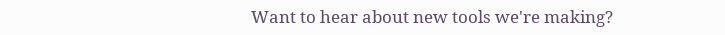Want to hear about new tools we're making?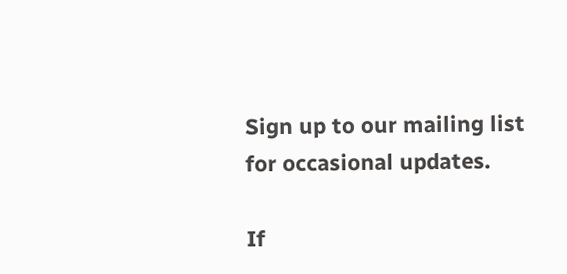Sign up to our mailing list for occasional updates.

If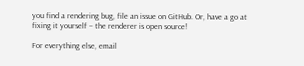you find a rendering bug, file an issue on GitHub. Or, have a go at fixing it yourself – the renderer is open source!

For everything else, email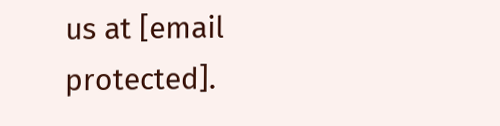us at [email protected].